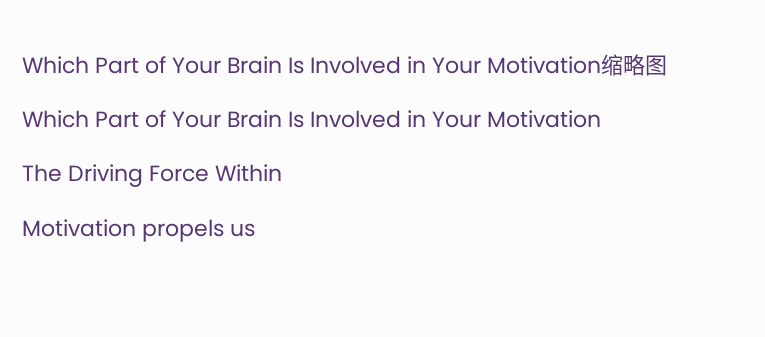Which Part of Your Brain Is Involved in Your Motivation缩略图

Which Part of Your Brain Is Involved in Your Motivation

The Driving Force Within

Motivation propels us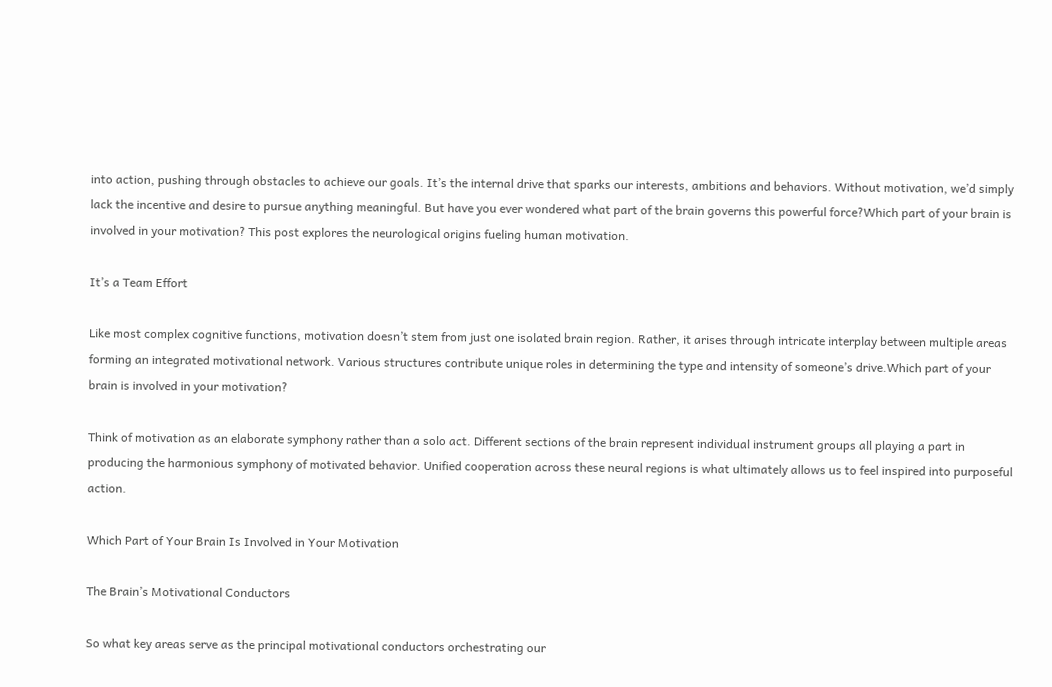into action, pushing through obstacles to achieve our goals. It’s the internal drive that sparks our interests, ambitions and behaviors. Without motivation, we’d simply lack the incentive and desire to pursue anything meaningful. But have you ever wondered what part of the brain governs this powerful force?Which part of your brain is involved in your motivation? This post explores the neurological origins fueling human motivation.

It’s a Team Effort

Like most complex cognitive functions, motivation doesn’t stem from just one isolated brain region. Rather, it arises through intricate interplay between multiple areas forming an integrated motivational network. Various structures contribute unique roles in determining the type and intensity of someone’s drive.Which part of your brain is involved in your motivation?

Think of motivation as an elaborate symphony rather than a solo act. Different sections of the brain represent individual instrument groups all playing a part in producing the harmonious symphony of motivated behavior. Unified cooperation across these neural regions is what ultimately allows us to feel inspired into purposeful action.

Which Part of Your Brain Is Involved in Your Motivation

The Brain’s Motivational Conductors

So what key areas serve as the principal motivational conductors orchestrating our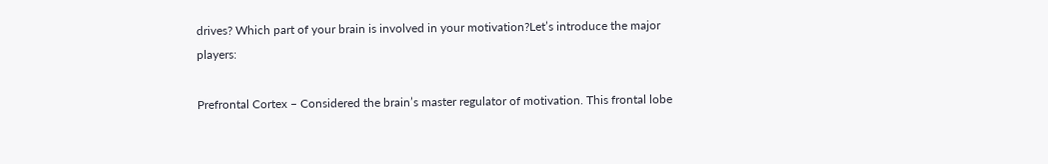drives? Which part of your brain is involved in your motivation?Let’s introduce the major players:

Prefrontal Cortex – Considered the brain’s master regulator of motivation. This frontal lobe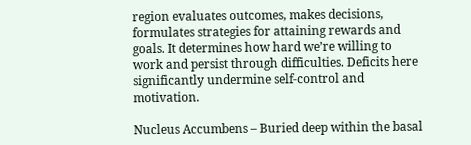region evaluates outcomes, makes decisions, formulates strategies for attaining rewards and goals. It determines how hard we’re willing to work and persist through difficulties. Deficits here significantly undermine self-control and motivation.

Nucleus Accumbens – Buried deep within the basal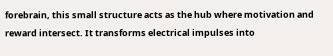forebrain, this small structure acts as the hub where motivation and reward intersect. It transforms electrical impulses into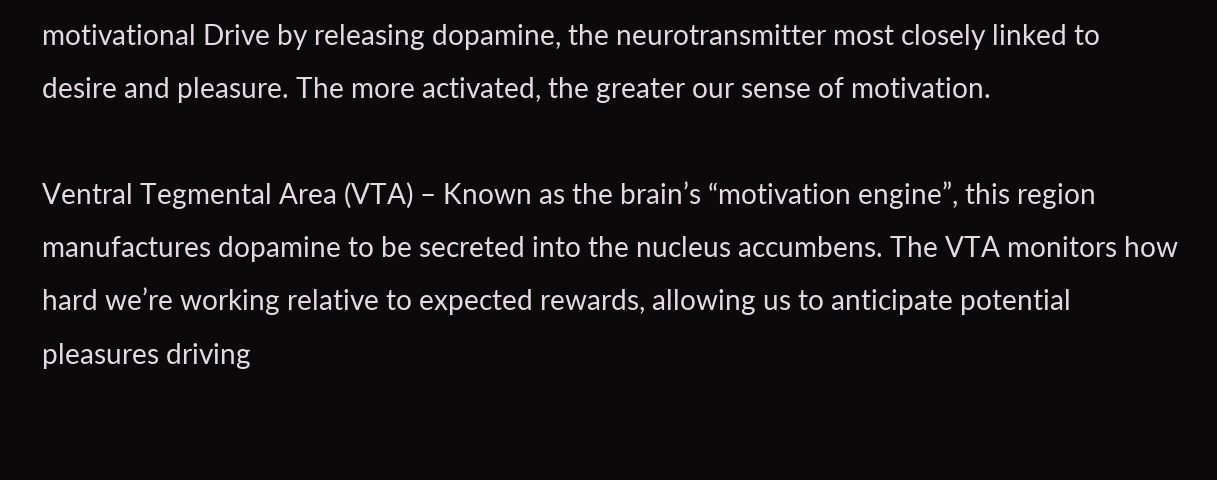motivational Drive by releasing dopamine, the neurotransmitter most closely linked to desire and pleasure. The more activated, the greater our sense of motivation.

Ventral Tegmental Area (VTA) – Known as the brain’s “motivation engine”, this region manufactures dopamine to be secreted into the nucleus accumbens. The VTA monitors how hard we’re working relative to expected rewards, allowing us to anticipate potential pleasures driving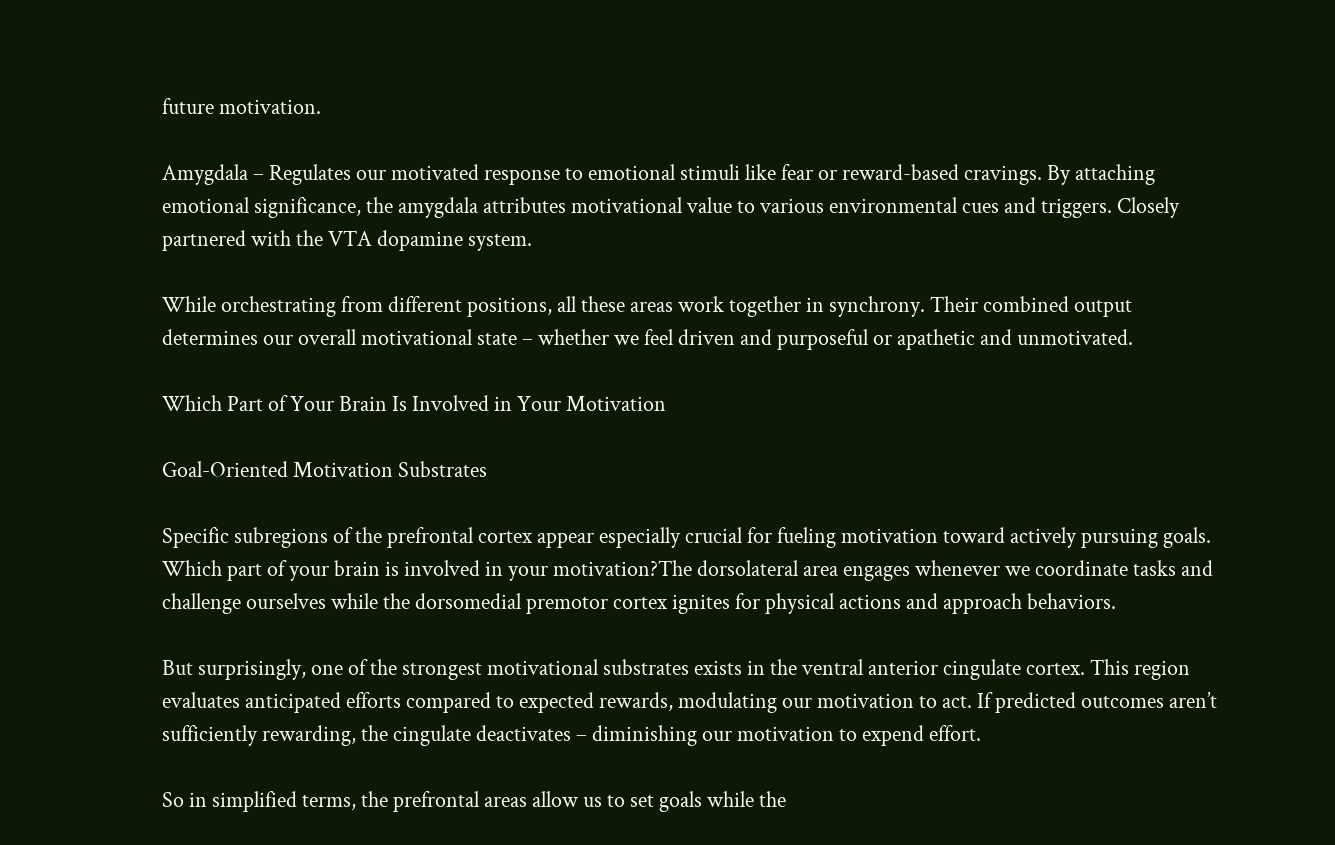future motivation.

Amygdala – Regulates our motivated response to emotional stimuli like fear or reward-based cravings. By attaching emotional significance, the amygdala attributes motivational value to various environmental cues and triggers. Closely partnered with the VTA dopamine system.

While orchestrating from different positions, all these areas work together in synchrony. Their combined output determines our overall motivational state – whether we feel driven and purposeful or apathetic and unmotivated.

Which Part of Your Brain Is Involved in Your Motivation

Goal-Oriented Motivation Substrates

Specific subregions of the prefrontal cortex appear especially crucial for fueling motivation toward actively pursuing goals. Which part of your brain is involved in your motivation?The dorsolateral area engages whenever we coordinate tasks and challenge ourselves while the dorsomedial premotor cortex ignites for physical actions and approach behaviors.

But surprisingly, one of the strongest motivational substrates exists in the ventral anterior cingulate cortex. This region evaluates anticipated efforts compared to expected rewards, modulating our motivation to act. If predicted outcomes aren’t sufficiently rewarding, the cingulate deactivates – diminishing our motivation to expend effort.

So in simplified terms, the prefrontal areas allow us to set goals while the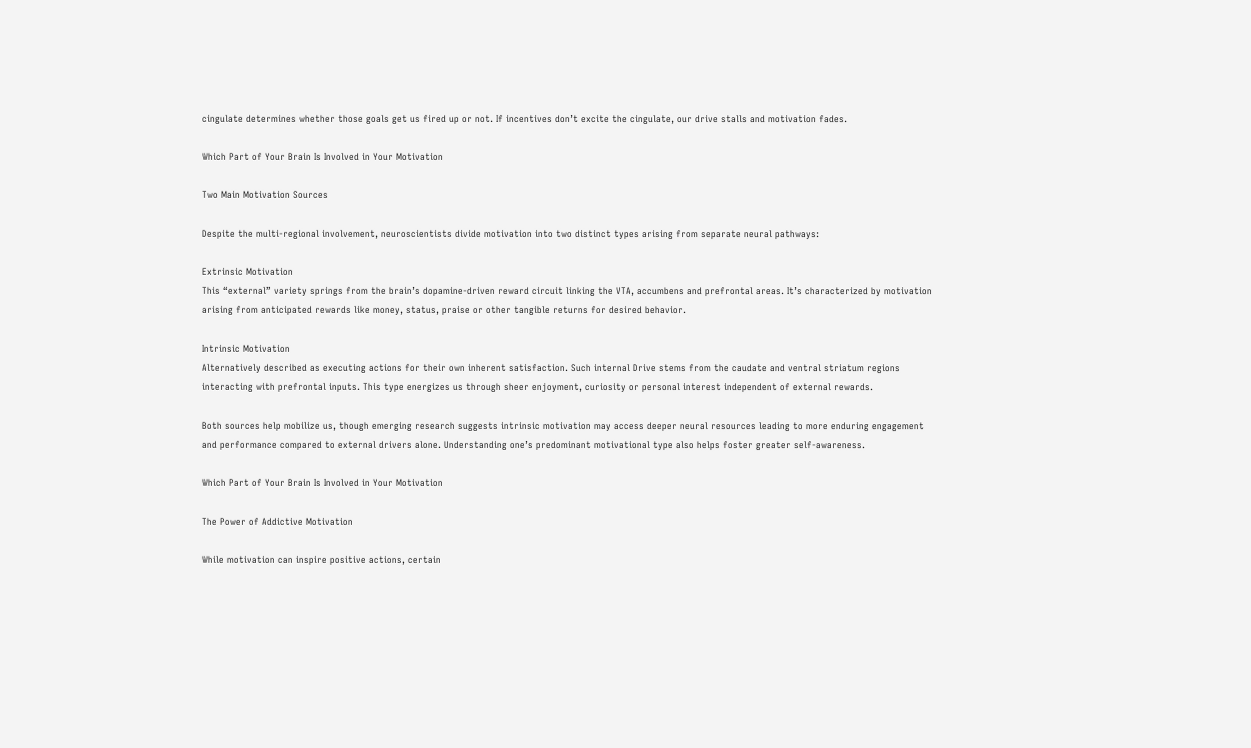cingulate determines whether those goals get us fired up or not. If incentives don’t excite the cingulate, our drive stalls and motivation fades.

Which Part of Your Brain Is Involved in Your Motivation

Two Main Motivation Sources

Despite the multi-regional involvement, neuroscientists divide motivation into two distinct types arising from separate neural pathways:

Extrinsic Motivation
This “external” variety springs from the brain’s dopamine-driven reward circuit linking the VTA, accumbens and prefrontal areas. It’s characterized by motivation arising from anticipated rewards like money, status, praise or other tangible returns for desired behavior.

Intrinsic Motivation
Alternatively described as executing actions for their own inherent satisfaction. Such internal Drive stems from the caudate and ventral striatum regions interacting with prefrontal inputs. This type energizes us through sheer enjoyment, curiosity or personal interest independent of external rewards.

Both sources help mobilize us, though emerging research suggests intrinsic motivation may access deeper neural resources leading to more enduring engagement and performance compared to external drivers alone. Understanding one’s predominant motivational type also helps foster greater self-awareness.

Which Part of Your Brain Is Involved in Your Motivation

The Power of Addictive Motivation

While motivation can inspire positive actions, certain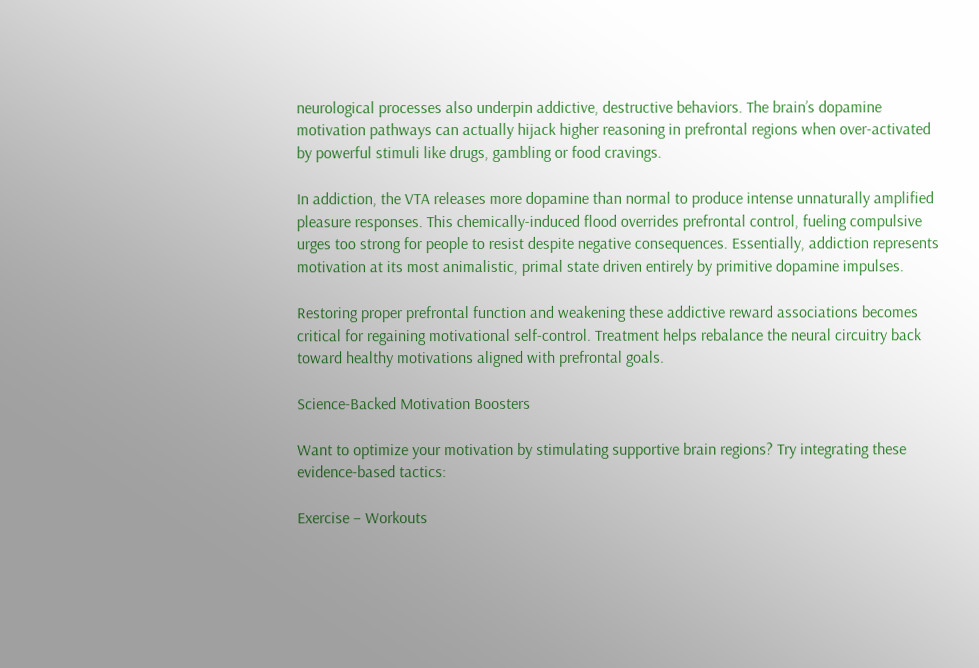neurological processes also underpin addictive, destructive behaviors. The brain’s dopamine motivation pathways can actually hijack higher reasoning in prefrontal regions when over-activated by powerful stimuli like drugs, gambling or food cravings.

In addiction, the VTA releases more dopamine than normal to produce intense unnaturally amplified pleasure responses. This chemically-induced flood overrides prefrontal control, fueling compulsive urges too strong for people to resist despite negative consequences. Essentially, addiction represents motivation at its most animalistic, primal state driven entirely by primitive dopamine impulses.

Restoring proper prefrontal function and weakening these addictive reward associations becomes critical for regaining motivational self-control. Treatment helps rebalance the neural circuitry back toward healthy motivations aligned with prefrontal goals.

Science-Backed Motivation Boosters

Want to optimize your motivation by stimulating supportive brain regions? Try integrating these evidence-based tactics:

Exercise – Workouts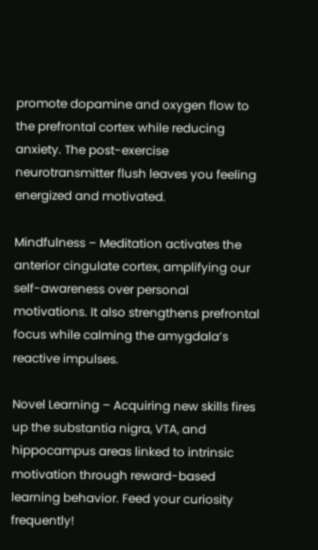promote dopamine and oxygen flow to the prefrontal cortex while reducing anxiety. The post-exercise neurotransmitter flush leaves you feeling energized and motivated.

Mindfulness – Meditation activates the anterior cingulate cortex, amplifying our self-awareness over personal motivations. It also strengthens prefrontal focus while calming the amygdala’s reactive impulses.

Novel Learning – Acquiring new skills fires up the substantia nigra, VTA, and hippocampus areas linked to intrinsic motivation through reward-based learning behavior. Feed your curiosity frequently!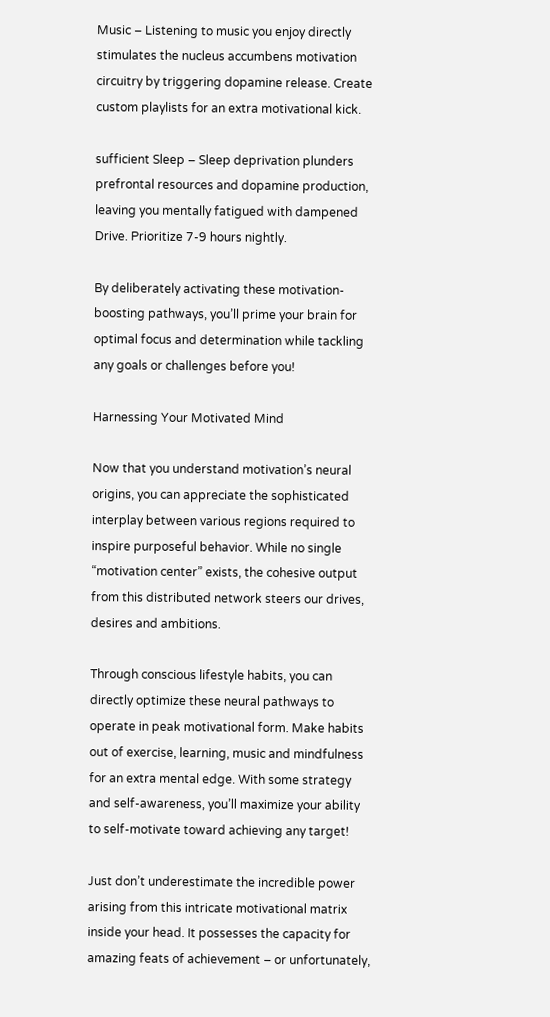Music – Listening to music you enjoy directly stimulates the nucleus accumbens motivation circuitry by triggering dopamine release. Create custom playlists for an extra motivational kick.

sufficient Sleep – Sleep deprivation plunders prefrontal resources and dopamine production, leaving you mentally fatigued with dampened Drive. Prioritize 7-9 hours nightly.

By deliberately activating these motivation-boosting pathways, you’ll prime your brain for optimal focus and determination while tackling any goals or challenges before you!

Harnessing Your Motivated Mind

Now that you understand motivation’s neural origins, you can appreciate the sophisticated interplay between various regions required to inspire purposeful behavior. While no single “motivation center” exists, the cohesive output from this distributed network steers our drives, desires and ambitions.

Through conscious lifestyle habits, you can directly optimize these neural pathways to operate in peak motivational form. Make habits out of exercise, learning, music and mindfulness for an extra mental edge. With some strategy and self-awareness, you’ll maximize your ability to self-motivate toward achieving any target!

Just don’t underestimate the incredible power arising from this intricate motivational matrix inside your head. It possesses the capacity for amazing feats of achievement – or unfortunately,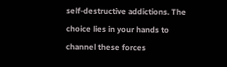self-destructive addictions. The choice lies in your hands to channel these forces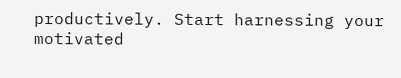productively. Start harnessing your motivated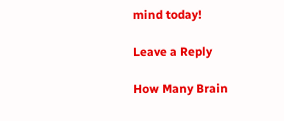mind today!

Leave a Reply

How Many Brain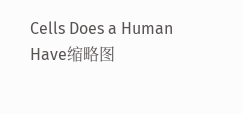Cells Does a Human Have缩略图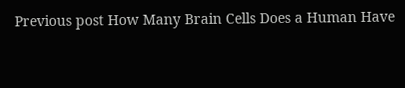Previous post How Many Brain Cells Does a Human Have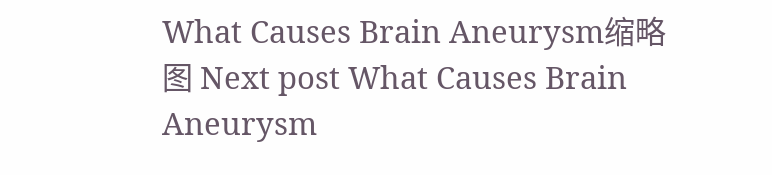What Causes Brain Aneurysm缩略图 Next post What Causes Brain Aneurysm